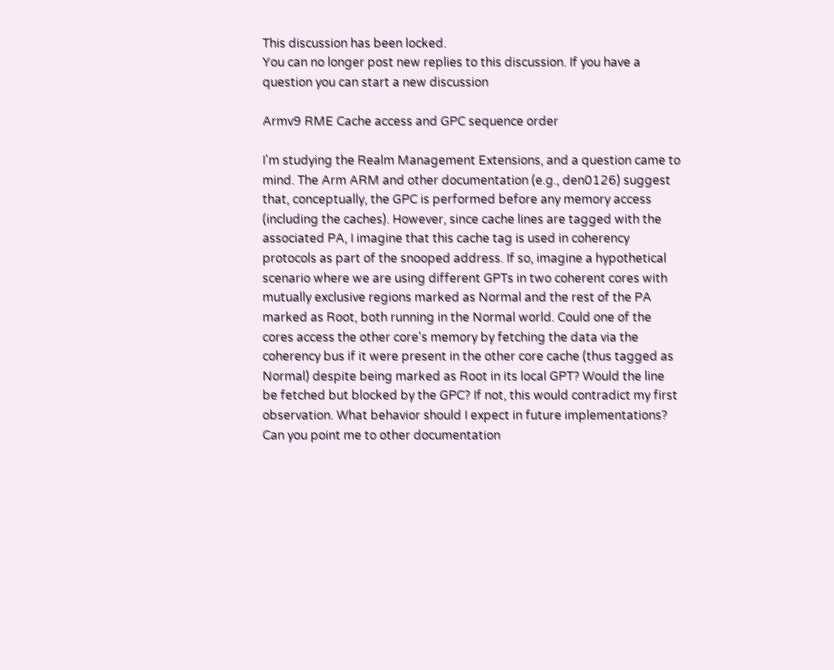This discussion has been locked.
You can no longer post new replies to this discussion. If you have a question you can start a new discussion

Armv9 RME Cache access and GPC sequence order

I'm studying the Realm Management Extensions, and a question came to mind. The Arm ARM and other documentation (e.g., den0126) suggest that, conceptually, the GPC is performed before any memory access (including the caches). However, since cache lines are tagged with the associated PA, I imagine that this cache tag is used in coherency protocols as part of the snooped address. If so, imagine a hypothetical scenario where we are using different GPTs in two coherent cores with mutually exclusive regions marked as Normal and the rest of the PA marked as Root, both running in the Normal world. Could one of the cores access the other core's memory by fetching the data via the coherency bus if it were present in the other core cache (thus tagged as Normal) despite being marked as Root in its local GPT? Would the line be fetched but blocked by the GPC? If not, this would contradict my first observation. What behavior should I expect in future implementations? Can you point me to other documentation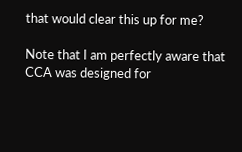that would clear this up for me?

Note that I am perfectly aware that CCA was designed for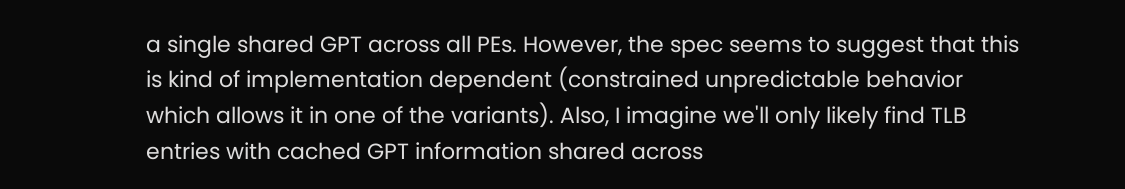a single shared GPT across all PEs. However, the spec seems to suggest that this is kind of implementation dependent (constrained unpredictable behavior which allows it in one of the variants). Also, I imagine we'll only likely find TLB entries with cached GPT information shared across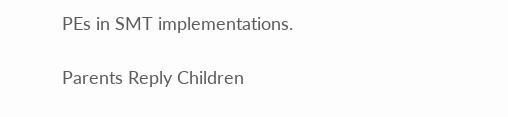PEs in SMT implementations.

Parents Reply Children